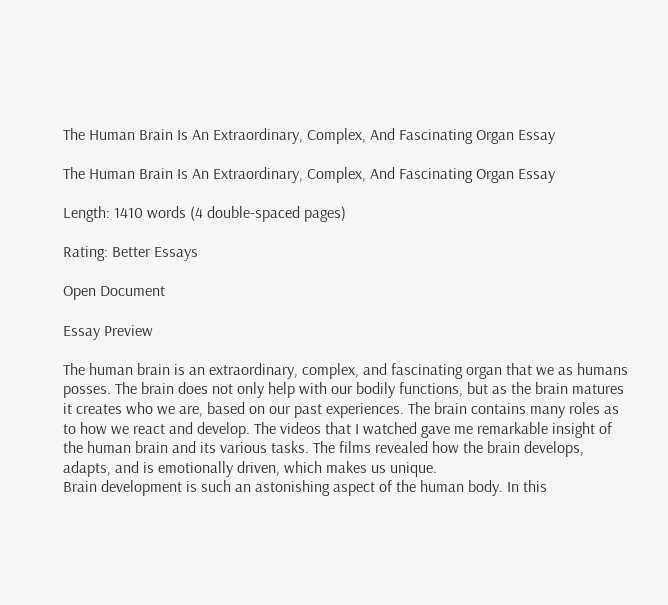The Human Brain Is An Extraordinary, Complex, And Fascinating Organ Essay

The Human Brain Is An Extraordinary, Complex, And Fascinating Organ Essay

Length: 1410 words (4 double-spaced pages)

Rating: Better Essays

Open Document

Essay Preview

The human brain is an extraordinary, complex, and fascinating organ that we as humans posses. The brain does not only help with our bodily functions, but as the brain matures it creates who we are, based on our past experiences. The brain contains many roles as to how we react and develop. The videos that I watched gave me remarkable insight of the human brain and its various tasks. The films revealed how the brain develops, adapts, and is emotionally driven, which makes us unique.
Brain development is such an astonishing aspect of the human body. In this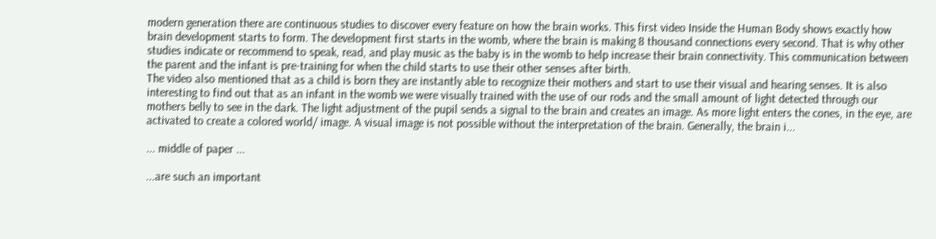modern generation there are continuous studies to discover every feature on how the brain works. This first video Inside the Human Body shows exactly how brain development starts to form. The development first starts in the womb, where the brain is making 8 thousand connections every second. That is why other studies indicate or recommend to speak, read, and play music as the baby is in the womb to help increase their brain connectivity. This communication between the parent and the infant is pre-training for when the child starts to use their other senses after birth.
The video also mentioned that as a child is born they are instantly able to recognize their mothers and start to use their visual and hearing senses. It is also interesting to find out that as an infant in the womb we were visually trained with the use of our rods and the small amount of light detected through our mothers belly to see in the dark. The light adjustment of the pupil sends a signal to the brain and creates an image. As more light enters the cones, in the eye, are activated to create a colored world/ image. A visual image is not possible without the interpretation of the brain. Generally, the brain i...

... middle of paper ...

...are such an important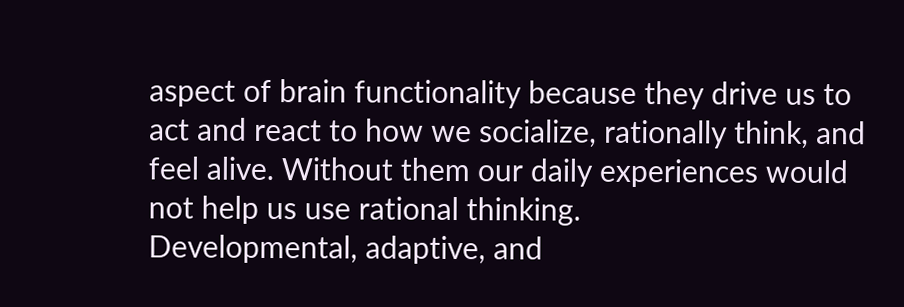aspect of brain functionality because they drive us to act and react to how we socialize, rationally think, and feel alive. Without them our daily experiences would not help us use rational thinking.
Developmental, adaptive, and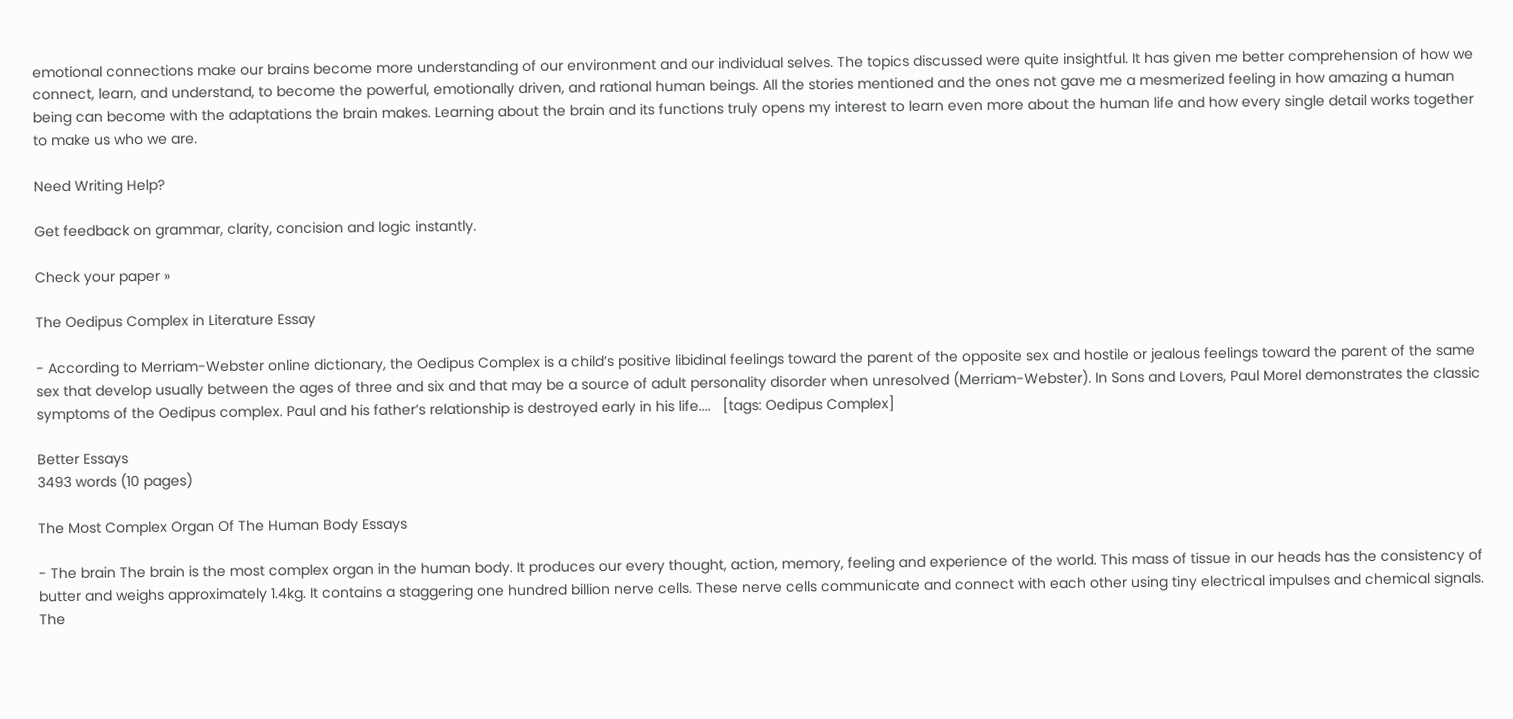emotional connections make our brains become more understanding of our environment and our individual selves. The topics discussed were quite insightful. It has given me better comprehension of how we connect, learn, and understand, to become the powerful, emotionally driven, and rational human beings. All the stories mentioned and the ones not gave me a mesmerized feeling in how amazing a human being can become with the adaptations the brain makes. Learning about the brain and its functions truly opens my interest to learn even more about the human life and how every single detail works together to make us who we are.

Need Writing Help?

Get feedback on grammar, clarity, concision and logic instantly.

Check your paper »

The Oedipus Complex in Literature Essay

- According to Merriam-Webster online dictionary, the Oedipus Complex is a child’s positive libidinal feelings toward the parent of the opposite sex and hostile or jealous feelings toward the parent of the same sex that develop usually between the ages of three and six and that may be a source of adult personality disorder when unresolved (Merriam-Webster). In Sons and Lovers, Paul Morel demonstrates the classic symptoms of the Oedipus complex. Paul and his father’s relationship is destroyed early in his life....   [tags: Oedipus Complex]

Better Essays
3493 words (10 pages)

The Most Complex Organ Of The Human Body Essays

- The brain The brain is the most complex organ in the human body. It produces our every thought, action, memory, feeling and experience of the world. This mass of tissue in our heads has the consistency of butter and weighs approximately 1.4kg. It contains a staggering one hundred billion nerve cells. These nerve cells communicate and connect with each other using tiny electrical impulses and chemical signals. The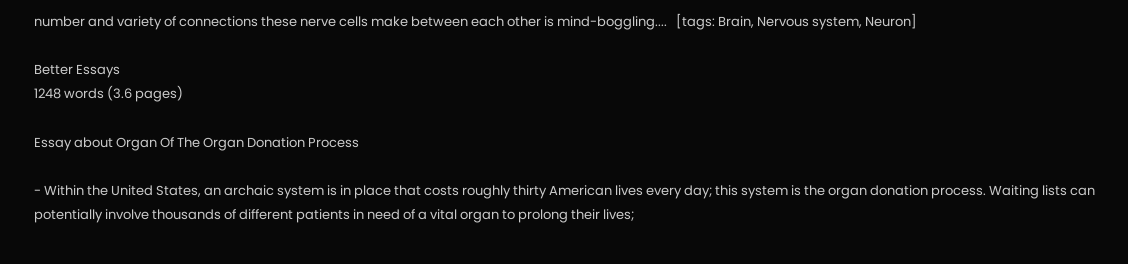number and variety of connections these nerve cells make between each other is mind-boggling....   [tags: Brain, Nervous system, Neuron]

Better Essays
1248 words (3.6 pages)

Essay about Organ Of The Organ Donation Process

- Within the United States, an archaic system is in place that costs roughly thirty American lives every day; this system is the organ donation process. Waiting lists can potentially involve thousands of different patients in need of a vital organ to prolong their lives;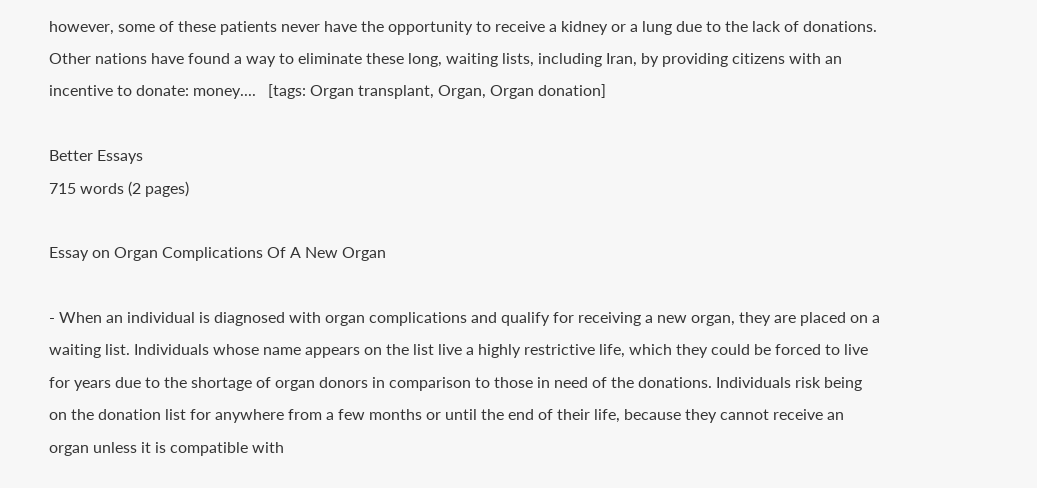however, some of these patients never have the opportunity to receive a kidney or a lung due to the lack of donations. Other nations have found a way to eliminate these long, waiting lists, including Iran, by providing citizens with an incentive to donate: money....   [tags: Organ transplant, Organ, Organ donation]

Better Essays
715 words (2 pages)

Essay on Organ Complications Of A New Organ

- When an individual is diagnosed with organ complications and qualify for receiving a new organ, they are placed on a waiting list. Individuals whose name appears on the list live a highly restrictive life, which they could be forced to live for years due to the shortage of organ donors in comparison to those in need of the donations. Individuals risk being on the donation list for anywhere from a few months or until the end of their life, because they cannot receive an organ unless it is compatible with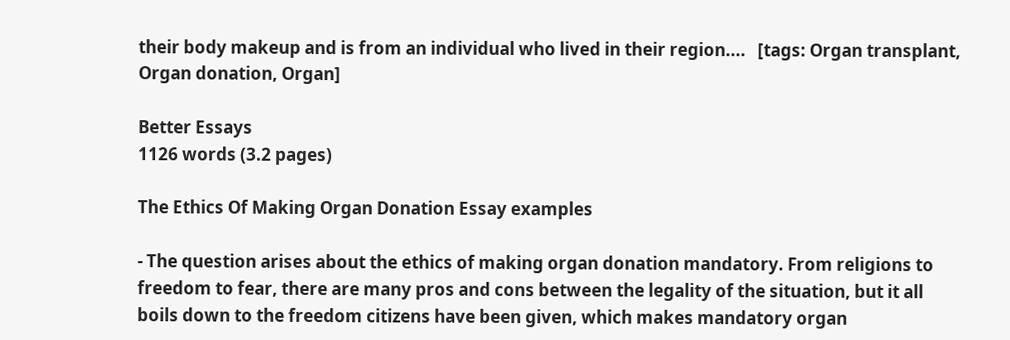their body makeup and is from an individual who lived in their region....   [tags: Organ transplant, Organ donation, Organ]

Better Essays
1126 words (3.2 pages)

The Ethics Of Making Organ Donation Essay examples

- The question arises about the ethics of making organ donation mandatory. From religions to freedom to fear, there are many pros and cons between the legality of the situation, but it all boils down to the freedom citizens have been given, which makes mandatory organ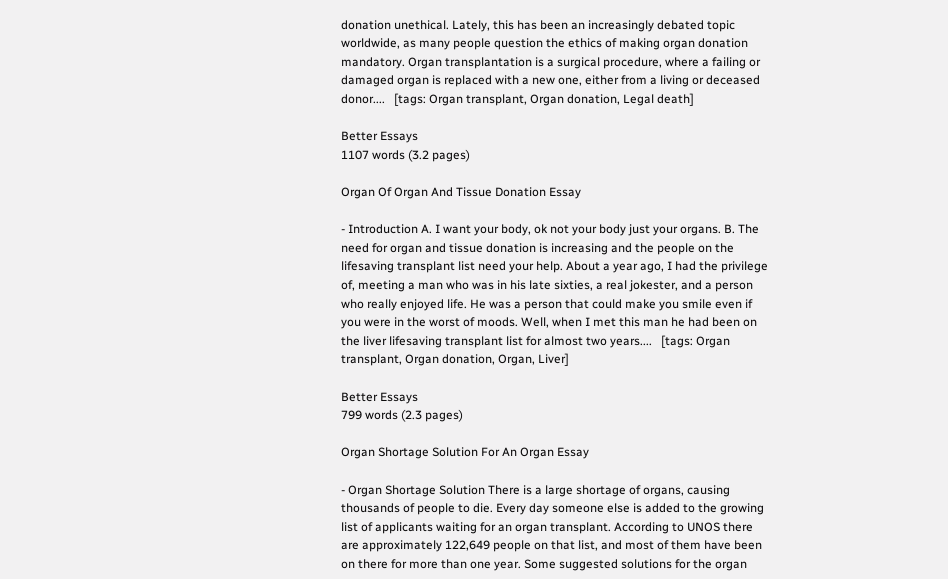donation unethical. Lately, this has been an increasingly debated topic worldwide, as many people question the ethics of making organ donation mandatory. Organ transplantation is a surgical procedure, where a failing or damaged organ is replaced with a new one, either from a living or deceased donor....   [tags: Organ transplant, Organ donation, Legal death]

Better Essays
1107 words (3.2 pages)

Organ Of Organ And Tissue Donation Essay

- Introduction A. I want your body, ok not your body just your organs. B. The need for organ and tissue donation is increasing and the people on the lifesaving transplant list need your help. About a year ago, I had the privilege of, meeting a man who was in his late sixties, a real jokester, and a person who really enjoyed life. He was a person that could make you smile even if you were in the worst of moods. Well, when I met this man he had been on the liver lifesaving transplant list for almost two years....   [tags: Organ transplant, Organ donation, Organ, Liver]

Better Essays
799 words (2.3 pages)

Organ Shortage Solution For An Organ Essay

- Organ Shortage Solution There is a large shortage of organs, causing thousands of people to die. Every day someone else is added to the growing list of applicants waiting for an organ transplant. According to UNOS there are approximately 122,649 people on that list, and most of them have been on there for more than one year. Some suggested solutions for the organ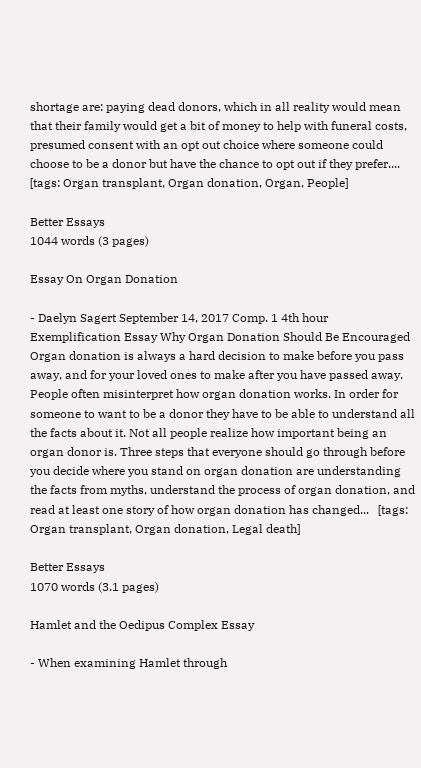shortage are: paying dead donors, which in all reality would mean that their family would get a bit of money to help with funeral costs, presumed consent with an opt out choice where someone could choose to be a donor but have the chance to opt out if they prefer....   [tags: Organ transplant, Organ donation, Organ, People]

Better Essays
1044 words (3 pages)

Essay On Organ Donation

- Daelyn Sagert September 14, 2017 Comp. 1 4th hour Exemplification Essay Why Organ Donation Should Be Encouraged Organ donation is always a hard decision to make before you pass away, and for your loved ones to make after you have passed away. People often misinterpret how organ donation works. In order for someone to want to be a donor they have to be able to understand all the facts about it. Not all people realize how important being an organ donor is. Three steps that everyone should go through before you decide where you stand on organ donation are understanding the facts from myths, understand the process of organ donation, and read at least one story of how organ donation has changed...   [tags: Organ transplant, Organ donation, Legal death]

Better Essays
1070 words (3.1 pages)

Hamlet and the Oedipus Complex Essay

- When examining Hamlet through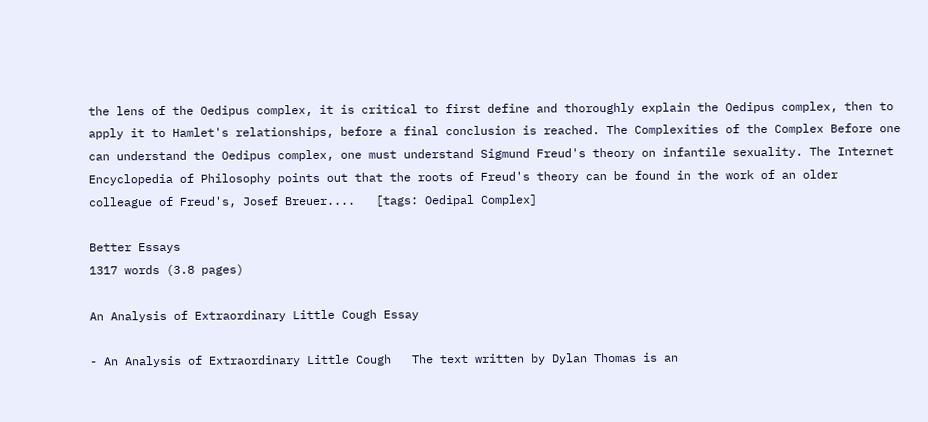the lens of the Oedipus complex, it is critical to first define and thoroughly explain the Oedipus complex, then to apply it to Hamlet's relationships, before a final conclusion is reached. The Complexities of the Complex Before one can understand the Oedipus complex, one must understand Sigmund Freud's theory on infantile sexuality. The Internet Encyclopedia of Philosophy points out that the roots of Freud's theory can be found in the work of an older colleague of Freud's, Josef Breuer....   [tags: Oedipal Complex]

Better Essays
1317 words (3.8 pages)

An Analysis of Extraordinary Little Cough Essay

- An Analysis of Extraordinary Little Cough   The text written by Dylan Thomas is an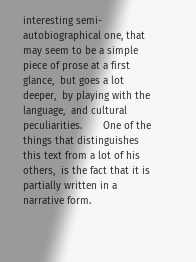interesting semi-autobiographical one, that may seem to be a simple piece of prose at a first glance,  but goes a lot deeper,  by playing with the language,  and cultural peculiarities.       One of the things that distinguishes this text from a lot of his others,  is the fact that it is partially written in a narrative form.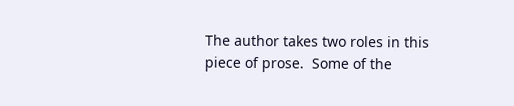The author takes two roles in this piece of prose.  Some of the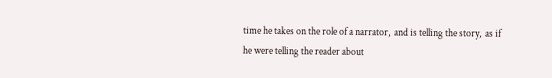time he takes on the role of a narrator,  and is telling the story,  as if he were telling the reader about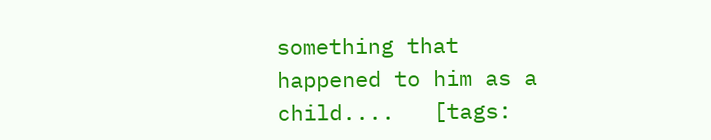something that happened to him as a child....   [tags: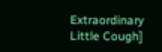Extraordinary Little Cough]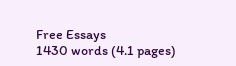Free Essays
1430 words (4.1 pages)